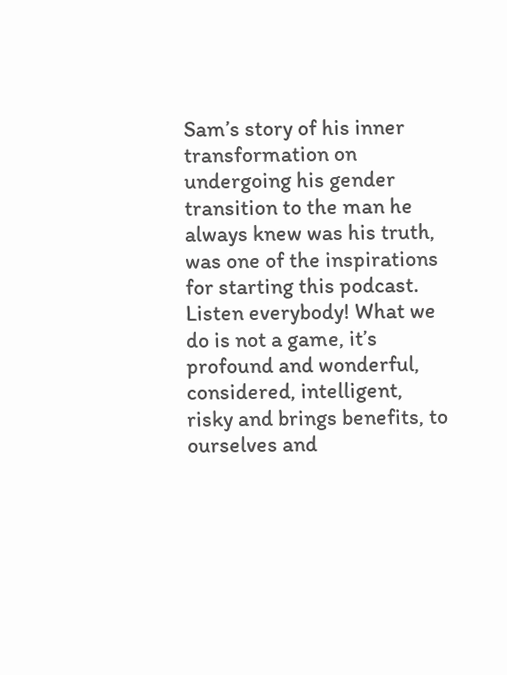Sam’s story of his inner transformation on undergoing his gender transition to the man he always knew was his truth, was one of the inspirations for starting this podcast. Listen everybody! What we do is not a game, it’s profound and wonderful, considered, intelligent, risky and brings benefits, to ourselves and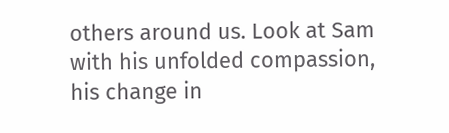others around us. Look at Sam with his unfolded compassion, his change in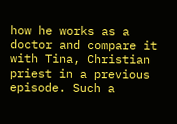how he works as a doctor and compare it with Tina, Christian priest in a previous episode. Such a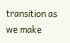transition as we make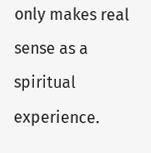only makes real sense as a spiritual experience.